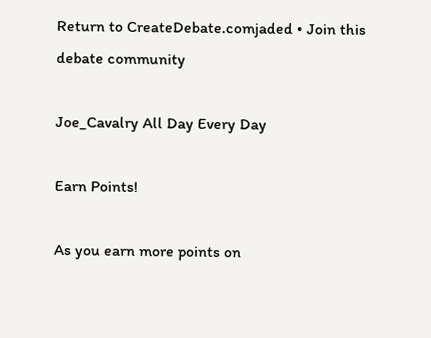Return to CreateDebate.comjaded • Join this debate community

Joe_Cavalry All Day Every Day

Earn Points!

As you earn more points on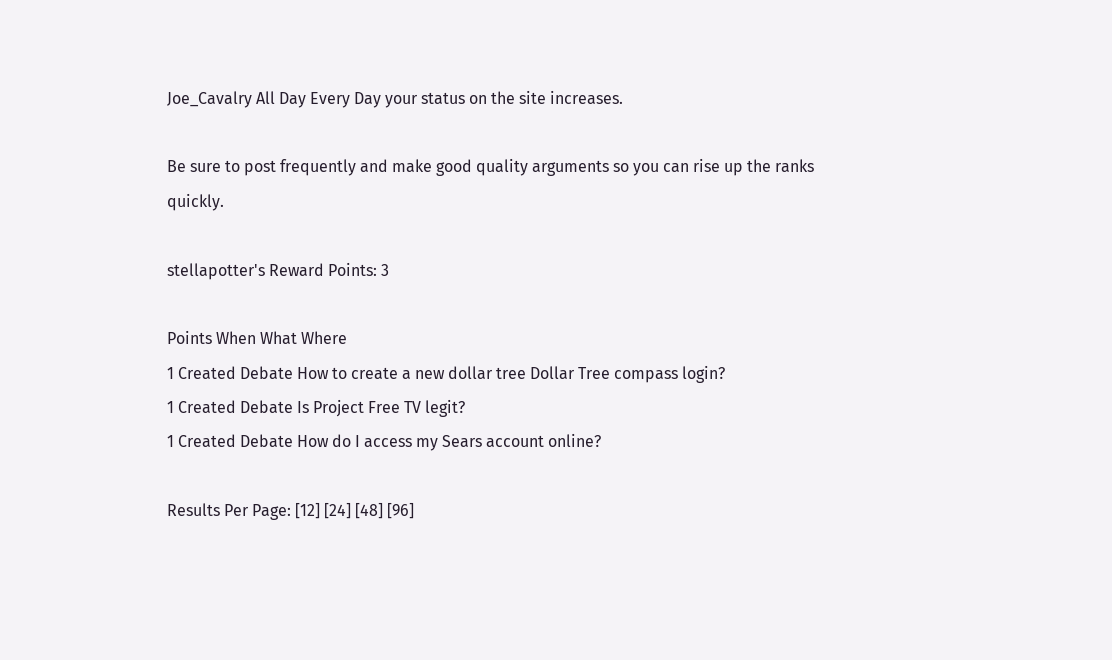Joe_Cavalry All Day Every Day your status on the site increases.

Be sure to post frequently and make good quality arguments so you can rise up the ranks quickly.

stellapotter's Reward Points: 3

Points When What Where
1 Created Debate How to create a new dollar tree Dollar Tree compass login?
1 Created Debate Is Project Free TV legit?
1 Created Debate How do I access my Sears account online?

Results Per Page: [12] [24] [48] [96]